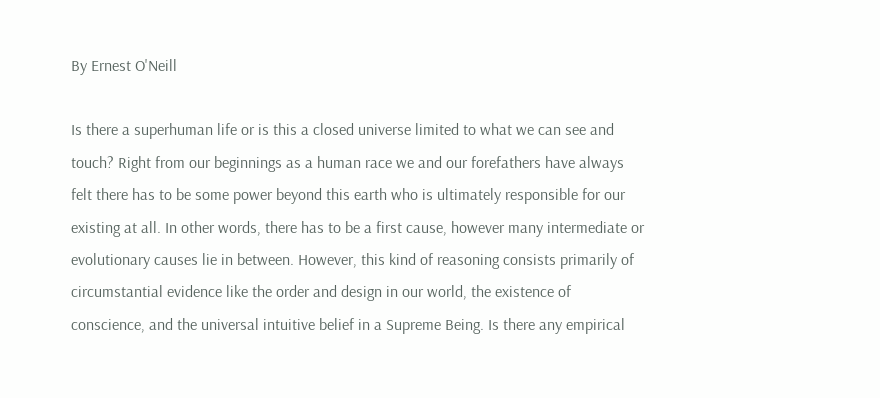By Ernest O'Neill

Is there a superhuman life or is this a closed universe limited to what we can see and touch? Right from our beginnings as a human race we and our forefathers have always felt there has to be some power beyond this earth who is ultimately responsible for our existing at all. In other words, there has to be a first cause, however many intermediate or evolutionary causes lie in between. However, this kind of reasoning consists primarily of circumstantial evidence like the order and design in our world, the existence of conscience, and the universal intuitive belief in a Supreme Being. Is there any empirical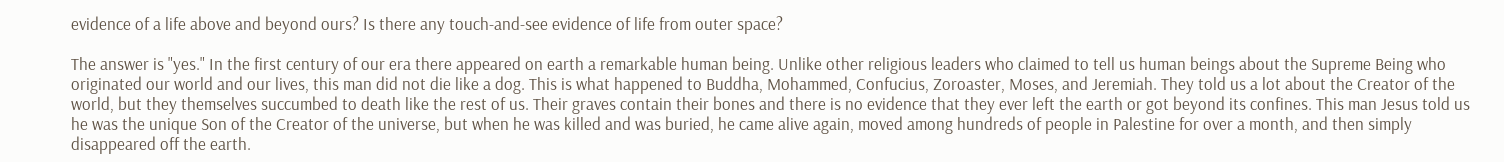evidence of a life above and beyond ours? Is there any touch-and-see evidence of life from outer space?

The answer is "yes." In the first century of our era there appeared on earth a remarkable human being. Unlike other religious leaders who claimed to tell us human beings about the Supreme Being who originated our world and our lives, this man did not die like a dog. This is what happened to Buddha, Mohammed, Confucius, Zoroaster, Moses, and Jeremiah. They told us a lot about the Creator of the world, but they themselves succumbed to death like the rest of us. Their graves contain their bones and there is no evidence that they ever left the earth or got beyond its confines. This man Jesus told us he was the unique Son of the Creator of the universe, but when he was killed and was buried, he came alive again, moved among hundreds of people in Palestine for over a month, and then simply disappeared off the earth.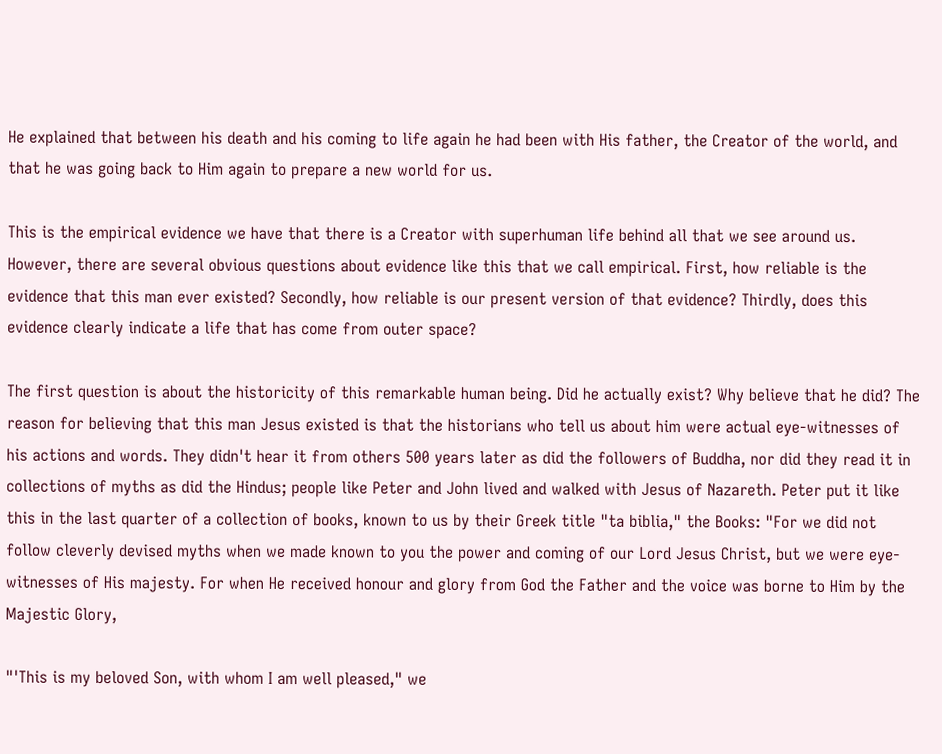He explained that between his death and his coming to life again he had been with His father, the Creator of the world, and that he was going back to Him again to prepare a new world for us.

This is the empirical evidence we have that there is a Creator with superhuman life behind all that we see around us. However, there are several obvious questions about evidence like this that we call empirical. First, how reliable is the evidence that this man ever existed? Secondly, how reliable is our present version of that evidence? Thirdly, does this evidence clearly indicate a life that has come from outer space?

The first question is about the historicity of this remarkable human being. Did he actually exist? Why believe that he did? The reason for believing that this man Jesus existed is that the historians who tell us about him were actual eye-witnesses of his actions and words. They didn't hear it from others 500 years later as did the followers of Buddha, nor did they read it in collections of myths as did the Hindus; people like Peter and John lived and walked with Jesus of Nazareth. Peter put it like this in the last quarter of a collection of books, known to us by their Greek title "ta biblia," the Books: "For we did not follow cleverly devised myths when we made known to you the power and coming of our Lord Jesus Christ, but we were eye-witnesses of His majesty. For when He received honour and glory from God the Father and the voice was borne to Him by the Majestic Glory,

"'This is my beloved Son, with whom I am well pleased," we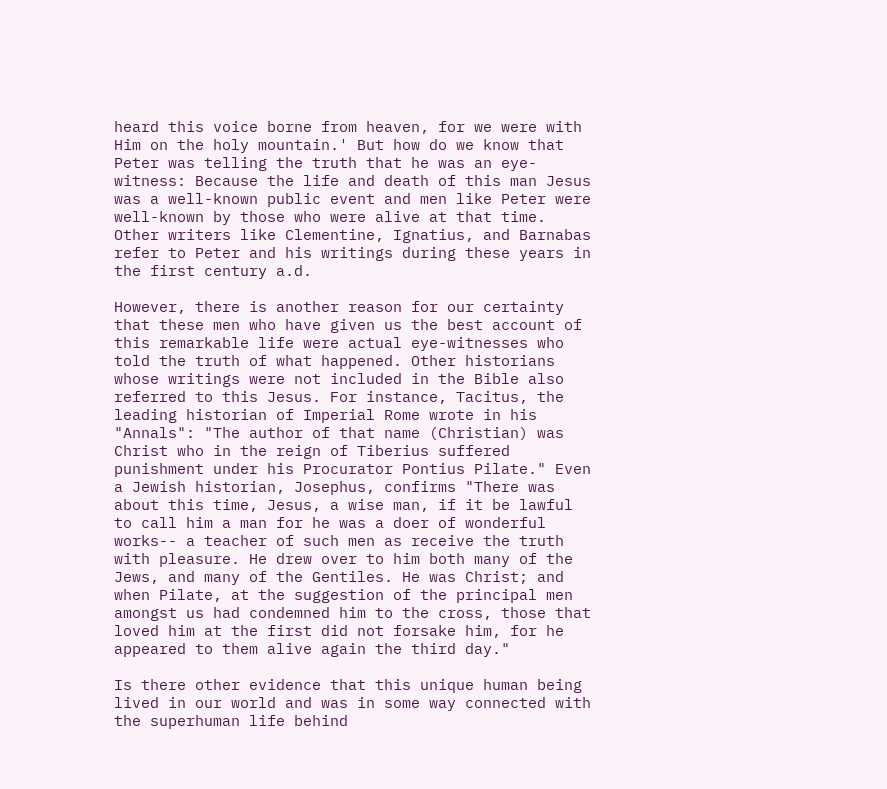heard this voice borne from heaven, for we were with Him on the holy mountain.' But how do we know that Peter was telling the truth that he was an eye-witness: Because the life and death of this man Jesus was a well-known public event and men like Peter were well-known by those who were alive at that time. Other writers like Clementine, Ignatius, and Barnabas refer to Peter and his writings during these years in the first century a.d.

However, there is another reason for our certainty that these men who have given us the best account of this remarkable life were actual eye-witnesses who told the truth of what happened. Other historians whose writings were not included in the Bible also referred to this Jesus. For instance, Tacitus, the leading historian of Imperial Rome wrote in his "Annals": "The author of that name (Christian) was Christ who in the reign of Tiberius suffered punishment under his Procurator Pontius Pilate." Even a Jewish historian, Josephus, confirms "There was about this time, Jesus, a wise man, if it be lawful to call him a man for he was a doer of wonderful works-- a teacher of such men as receive the truth with pleasure. He drew over to him both many of the Jews, and many of the Gentiles. He was Christ; and when Pilate, at the suggestion of the principal men amongst us had condemned him to the cross, those that loved him at the first did not forsake him, for he appeared to them alive again the third day."

Is there other evidence that this unique human being lived in our world and was in some way connected with the superhuman life behind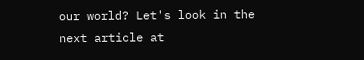our world? Let's look in the next article at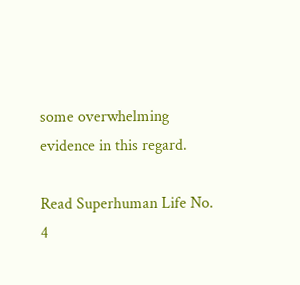some overwhelming evidence in this regard.

Read Superhuman Life No. 4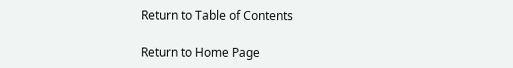Return to Table of Contents

Return to Home Page